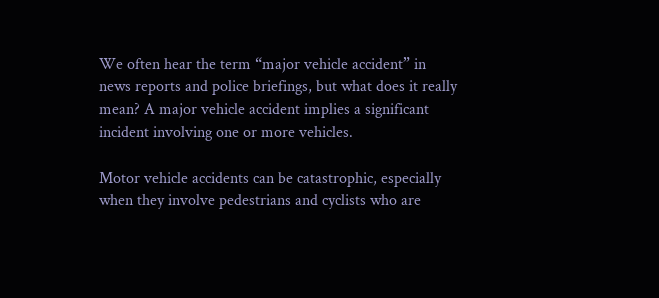We often hear the term “major vehicle accident” in news reports and police briefings, but what does it really mean? A major vehicle accident implies a significant incident involving one or more vehicles.

Motor vehicle accidents can be catastrophic, especially when they involve pedestrians and cyclists who are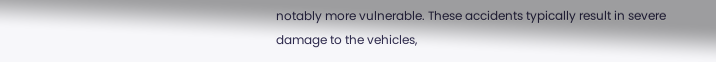notably more vulnerable. These accidents typically result in severe damage to the vehicles,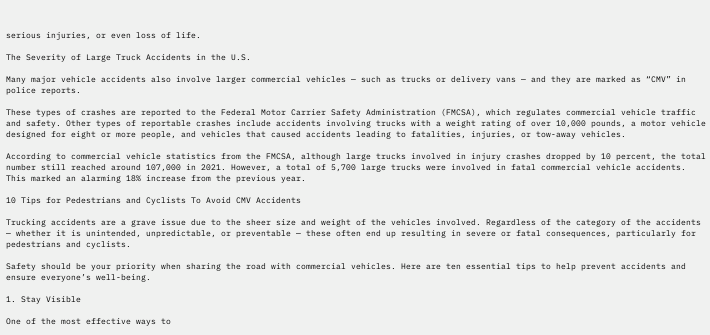serious injuries, or even loss of life.

The Severity of Large Truck Accidents in the U.S.

Many major vehicle accidents also involve larger commercial vehicles — such as trucks or delivery vans — and they are marked as “CMV” in police reports.

These types of crashes are reported to the Federal Motor Carrier Safety Administration (FMCSA), which regulates commercial vehicle traffic and safety. Other types of reportable crashes include accidents involving trucks with a weight rating of over 10,000 pounds, a motor vehicle designed for eight or more people, and vehicles that caused accidents leading to fatalities, injuries, or tow-away vehicles.

According to commercial vehicle statistics from the FMCSA, although large trucks involved in injury crashes dropped by 10 percent, the total number still reached around 107,000 in 2021. However, a total of 5,700 large trucks were involved in fatal commercial vehicle accidents. This marked an alarming 18% increase from the previous year.

10 Tips for Pedestrians and Cyclists To Avoid CMV Accidents

Trucking accidents are a grave issue due to the sheer size and weight of the vehicles involved. Regardless of the category of the accidents — whether it is unintended, unpredictable, or preventable — these often end up resulting in severe or fatal consequences, particularly for pedestrians and cyclists.

Safety should be your priority when sharing the road with commercial vehicles. Here are ten essential tips to help prevent accidents and ensure everyone’s well-being.

1. Stay Visible

One of the most effective ways to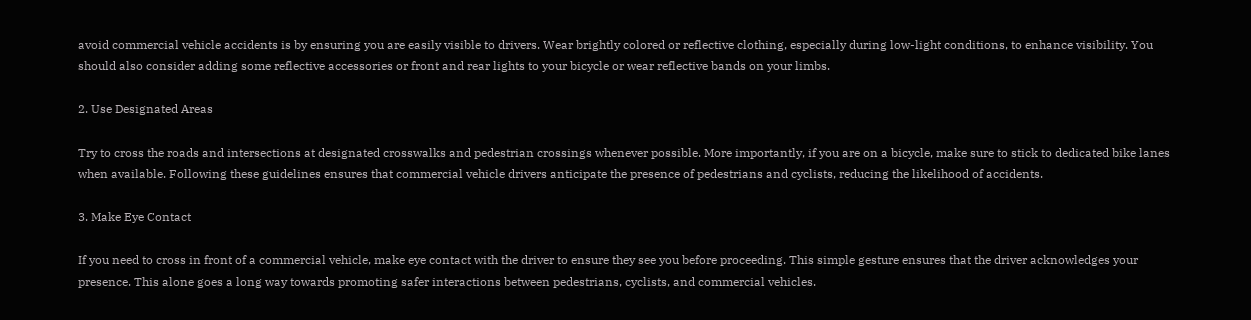avoid commercial vehicle accidents is by ensuring you are easily visible to drivers. Wear brightly colored or reflective clothing, especially during low-light conditions, to enhance visibility. You should also consider adding some reflective accessories or front and rear lights to your bicycle or wear reflective bands on your limbs.

2. Use Designated Areas

Try to cross the roads and intersections at designated crosswalks and pedestrian crossings whenever possible. More importantly, if you are on a bicycle, make sure to stick to dedicated bike lanes when available. Following these guidelines ensures that commercial vehicle drivers anticipate the presence of pedestrians and cyclists, reducing the likelihood of accidents.

3. Make Eye Contact

If you need to cross in front of a commercial vehicle, make eye contact with the driver to ensure they see you before proceeding. This simple gesture ensures that the driver acknowledges your presence. This alone goes a long way towards promoting safer interactions between pedestrians, cyclists, and commercial vehicles.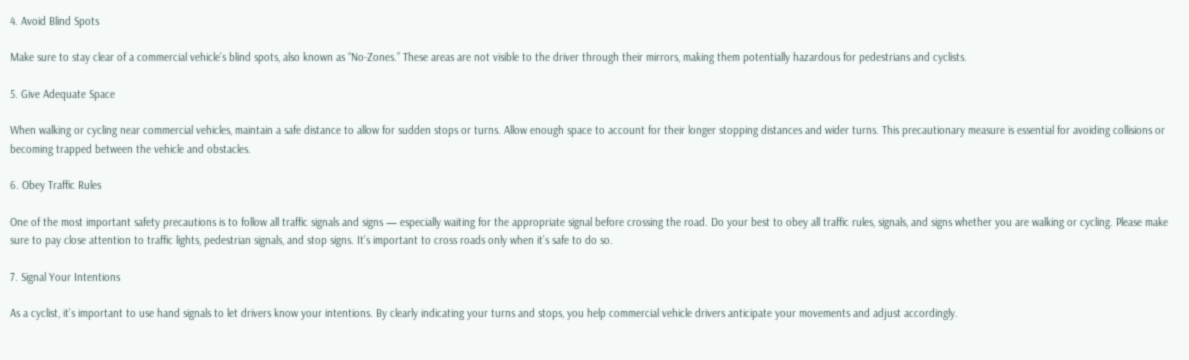4. Avoid Blind Spots

Make sure to stay clear of a commercial vehicle’s blind spots, also known as “No-Zones.” These areas are not visible to the driver through their mirrors, making them potentially hazardous for pedestrians and cyclists.

5. Give Adequate Space

When walking or cycling near commercial vehicles, maintain a safe distance to allow for sudden stops or turns. Allow enough space to account for their longer stopping distances and wider turns. This precautionary measure is essential for avoiding collisions or becoming trapped between the vehicle and obstacles.

6. Obey Traffic Rules

One of the most important safety precautions is to follow all traffic signals and signs — especially waiting for the appropriate signal before crossing the road. Do your best to obey all traffic rules, signals, and signs whether you are walking or cycling. Please make sure to pay close attention to traffic lights, pedestrian signals, and stop signs. It’s important to cross roads only when it’s safe to do so.

7. Signal Your Intentions

As a cyclist, it’s important to use hand signals to let drivers know your intentions. By clearly indicating your turns and stops, you help commercial vehicle drivers anticipate your movements and adjust accordingly.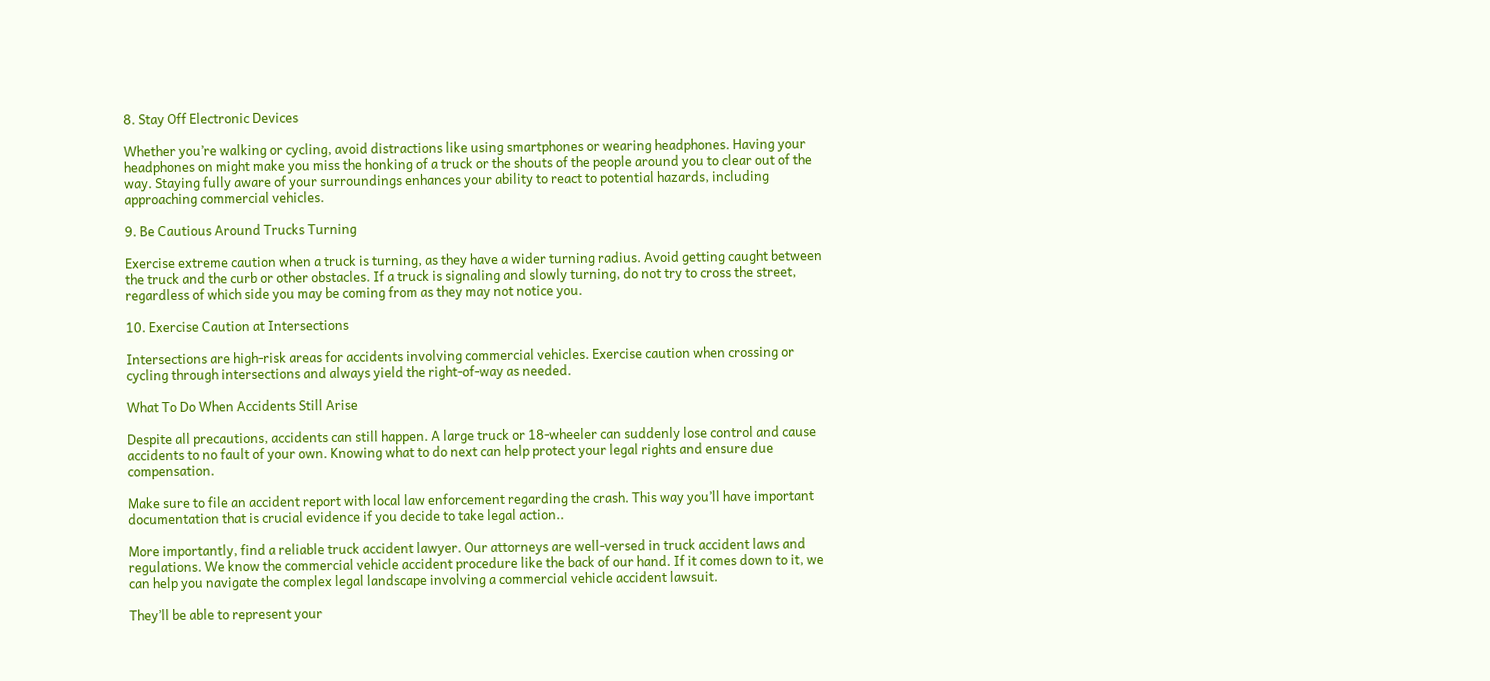8. Stay Off Electronic Devices

Whether you’re walking or cycling, avoid distractions like using smartphones or wearing headphones. Having your headphones on might make you miss the honking of a truck or the shouts of the people around you to clear out of the way. Staying fully aware of your surroundings enhances your ability to react to potential hazards, including approaching commercial vehicles.

9. Be Cautious Around Trucks Turning

Exercise extreme caution when a truck is turning, as they have a wider turning radius. Avoid getting caught between the truck and the curb or other obstacles. If a truck is signaling and slowly turning, do not try to cross the street, regardless of which side you may be coming from as they may not notice you.

10. Exercise Caution at Intersections

Intersections are high-risk areas for accidents involving commercial vehicles. Exercise caution when crossing or cycling through intersections and always yield the right-of-way as needed.

What To Do When Accidents Still Arise

Despite all precautions, accidents can still happen. A large truck or 18-wheeler can suddenly lose control and cause accidents to no fault of your own. Knowing what to do next can help protect your legal rights and ensure due compensation.

Make sure to file an accident report with local law enforcement regarding the crash. This way you’ll have important documentation that is crucial evidence if you decide to take legal action..

More importantly, find a reliable truck accident lawyer. Our attorneys are well-versed in truck accident laws and regulations. We know the commercial vehicle accident procedure like the back of our hand. If it comes down to it, we can help you navigate the complex legal landscape involving a commercial vehicle accident lawsuit.

They’ll be able to represent your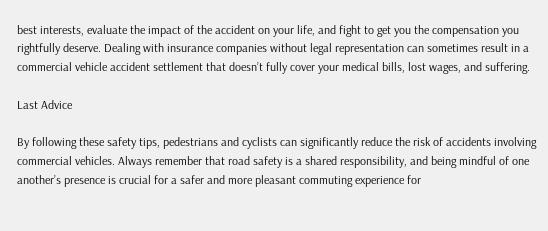best interests, evaluate the impact of the accident on your life, and fight to get you the compensation you rightfully deserve. Dealing with insurance companies without legal representation can sometimes result in a commercial vehicle accident settlement that doesn’t fully cover your medical bills, lost wages, and suffering.

Last Advice

By following these safety tips, pedestrians and cyclists can significantly reduce the risk of accidents involving commercial vehicles. Always remember that road safety is a shared responsibility, and being mindful of one another’s presence is crucial for a safer and more pleasant commuting experience for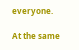everyone.

At the same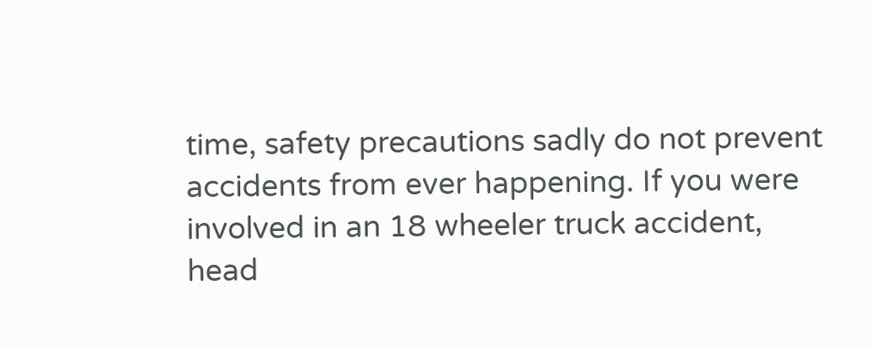time, safety precautions sadly do not prevent accidents from ever happening. If you were involved in an 18 wheeler truck accident, head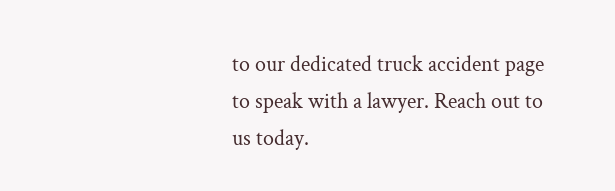to our dedicated truck accident page to speak with a lawyer. Reach out to us today.